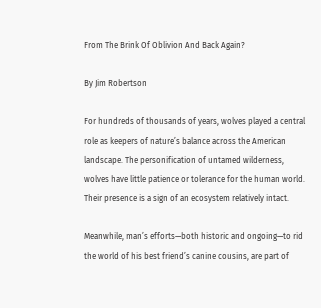From The Brink Of Oblivion And Back Again?

By Jim Robertson

For hundreds of thousands of years, wolves played a central role as keepers of nature’s balance across the American landscape. The personification of untamed wilderness, wolves have little patience or tolerance for the human world. Their presence is a sign of an ecosystem relatively intact.

Meanwhile, man’s efforts—both historic and ongoing—to rid the world of his best friend’s canine cousins, are part of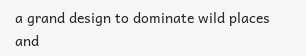a grand design to dominate wild places and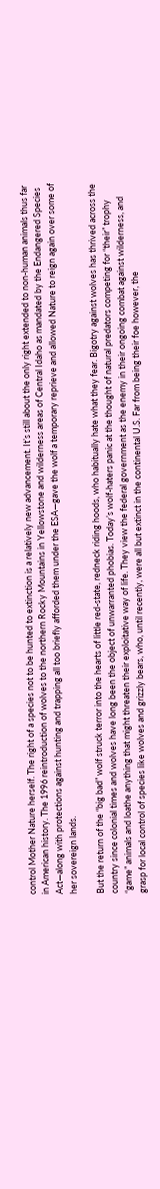control Mother Nature herself. The right of a species not to be hunted to extinction is a relatively new advancement. It’s still about the only right extended to non-human animals thus far in American history. The 1996 reintroduction of wolves to the northern Rocky Mountains in Yellowstone and wilderness areas of Central Idaho as mandated by the Endangered Species Act—along with protections against hunting and trapping all too briefly afforded them under the ESA—gave the wolf a temporary reprieve and allowed Nature to reign again over some of her sovereign lands.

But the return of the “big bad” wolf struck terror into the hearts of little red-state, redneck riding hoods, who habitually hate what they fear. Bigotry against wolves has thrived across the country since colonial times and wolves have long been the object of unwarranted phobias. Today’s wolf-haters panic at the thought of natural predators competing for “their” trophy “game” animals and loathe anything that might threaten their exploitative way of life. They view the federal government as the enemy in their ongoing combat against wilderness, and grasp for local control of species like wolves and grizzly bears, who, until recently, were all but extinct in the continental U.S. Far from being their foe however, the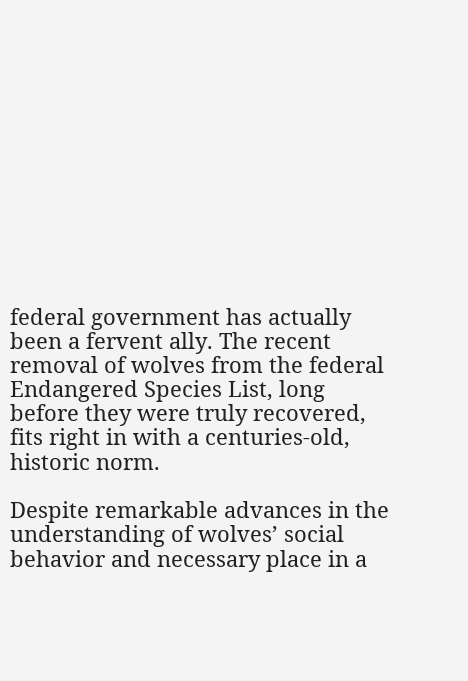federal government has actually been a fervent ally. The recent removal of wolves from the federal Endangered Species List, long before they were truly recovered, fits right in with a centuries-old, historic norm.

Despite remarkable advances in the understanding of wolves’ social behavior and necessary place in a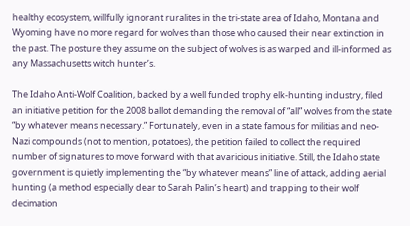healthy ecosystem, willfully ignorant ruralites in the tri-state area of Idaho, Montana and Wyoming have no more regard for wolves than those who caused their near extinction in the past. The posture they assume on the subject of wolves is as warped and ill-informed as any Massachusetts witch hunter’s.

The Idaho Anti-Wolf Coalition, backed by a well funded trophy elk-hunting industry, filed an initiative petition for the 2008 ballot demanding the removal of “all” wolves from the state “by whatever means necessary.” Fortunately, even in a state famous for militias and neo-Nazi compounds (not to mention, potatoes), the petition failed to collect the required number of signatures to move forward with that avaricious initiative. Still, the Idaho state government is quietly implementing the “by whatever means” line of attack, adding aerial hunting (a method especially dear to Sarah Palin’s heart) and trapping to their wolf decimation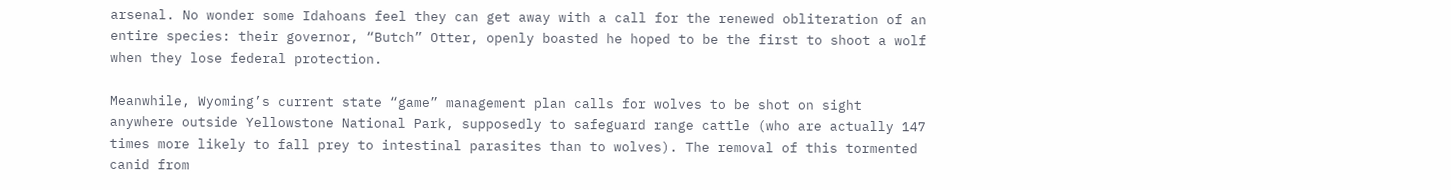arsenal. No wonder some Idahoans feel they can get away with a call for the renewed obliteration of an entire species: their governor, “Butch” Otter, openly boasted he hoped to be the first to shoot a wolf when they lose federal protection.

Meanwhile, Wyoming’s current state “game” management plan calls for wolves to be shot on sight anywhere outside Yellowstone National Park, supposedly to safeguard range cattle (who are actually 147 times more likely to fall prey to intestinal parasites than to wolves). The removal of this tormented canid from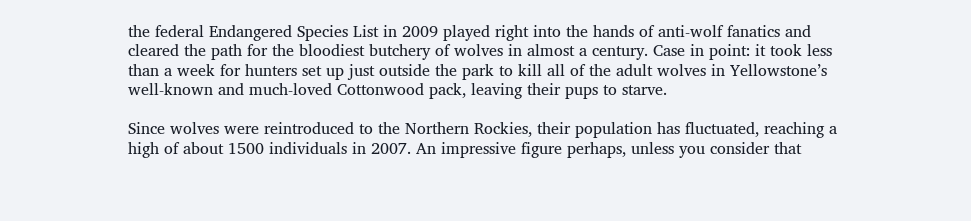the federal Endangered Species List in 2009 played right into the hands of anti-wolf fanatics and cleared the path for the bloodiest butchery of wolves in almost a century. Case in point: it took less than a week for hunters set up just outside the park to kill all of the adult wolves in Yellowstone’s well-known and much-loved Cottonwood pack, leaving their pups to starve.

Since wolves were reintroduced to the Northern Rockies, their population has fluctuated, reaching a high of about 1500 individuals in 2007. An impressive figure perhaps, unless you consider that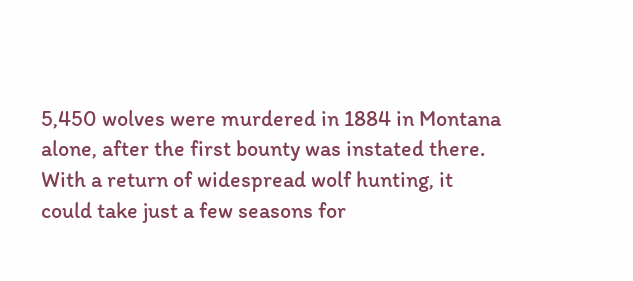5,450 wolves were murdered in 1884 in Montana alone, after the first bounty was instated there. With a return of widespread wolf hunting, it could take just a few seasons for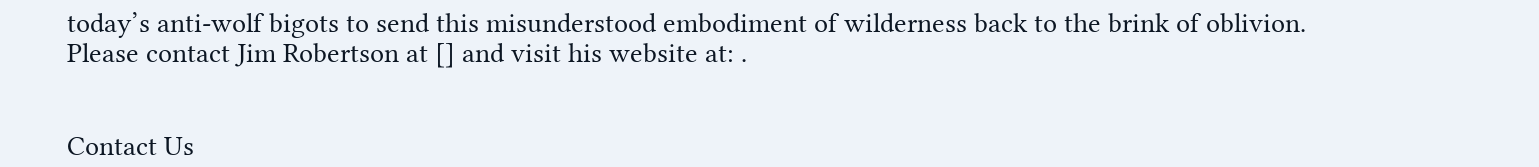today’s anti-wolf bigots to send this misunderstood embodiment of wilderness back to the brink of oblivion.
Please contact Jim Robertson at [] and visit his website at: .


Contact Us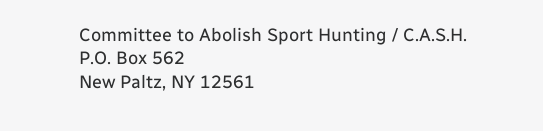Committee to Abolish Sport Hunting / C.A.S.H.
P.O. Box 562
New Paltz, NY 12561